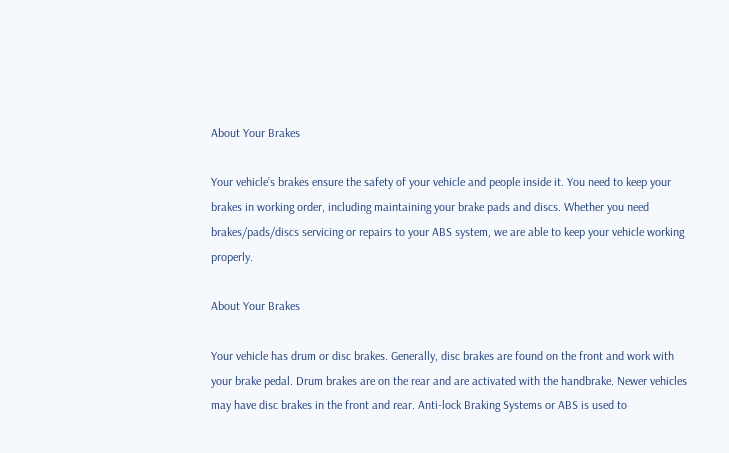About Your Brakes

Your vehicle’s brakes ensure the safety of your vehicle and people inside it. You need to keep your brakes in working order, including maintaining your brake pads and discs. Whether you need brakes/pads/discs servicing or repairs to your ABS system, we are able to keep your vehicle working properly.

About Your Brakes

Your vehicle has drum or disc brakes. Generally, disc brakes are found on the front and work with your brake pedal. Drum brakes are on the rear and are activated with the handbrake. Newer vehicles may have disc brakes in the front and rear. Anti-lock Braking Systems or ABS is used to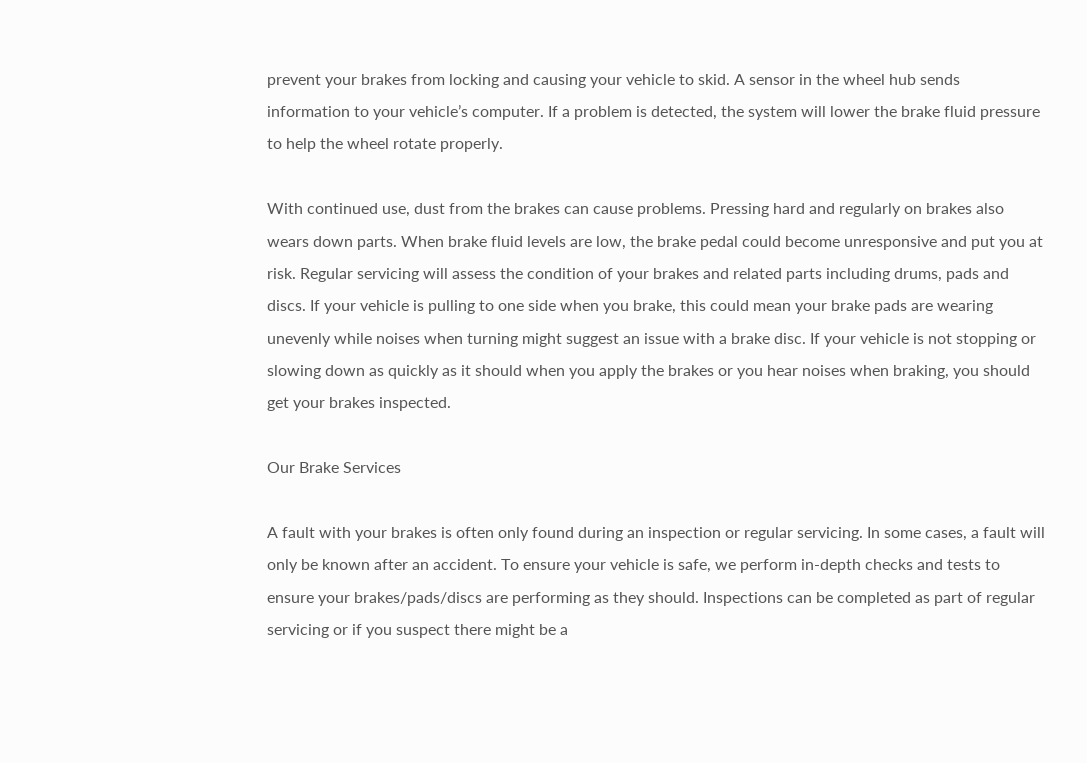prevent your brakes from locking and causing your vehicle to skid. A sensor in the wheel hub sends information to your vehicle’s computer. If a problem is detected, the system will lower the brake fluid pressure to help the wheel rotate properly.

With continued use, dust from the brakes can cause problems. Pressing hard and regularly on brakes also wears down parts. When brake fluid levels are low, the brake pedal could become unresponsive and put you at risk. Regular servicing will assess the condition of your brakes and related parts including drums, pads and discs. If your vehicle is pulling to one side when you brake, this could mean your brake pads are wearing unevenly while noises when turning might suggest an issue with a brake disc. If your vehicle is not stopping or slowing down as quickly as it should when you apply the brakes or you hear noises when braking, you should get your brakes inspected.

Our Brake Services

A fault with your brakes is often only found during an inspection or regular servicing. In some cases, a fault will only be known after an accident. To ensure your vehicle is safe, we perform in-depth checks and tests to ensure your brakes/pads/discs are performing as they should. Inspections can be completed as part of regular servicing or if you suspect there might be a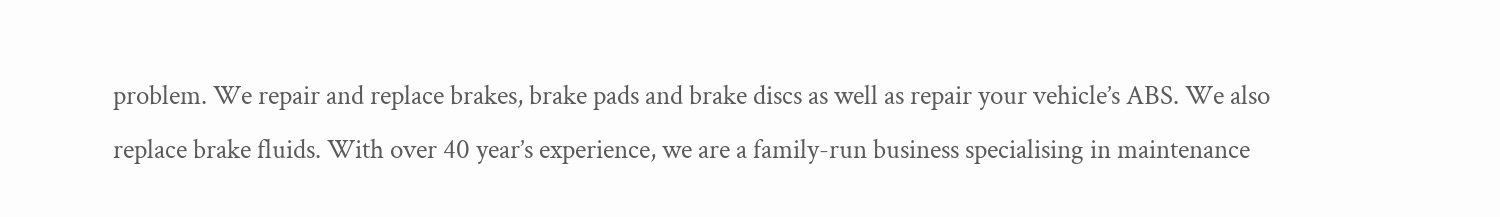problem. We repair and replace brakes, brake pads and brake discs as well as repair your vehicle’s ABS. We also replace brake fluids. With over 40 year’s experience, we are a family-run business specialising in maintenance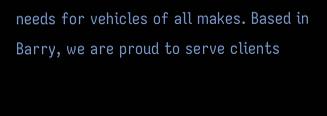needs for vehicles of all makes. Based in Barry, we are proud to serve clients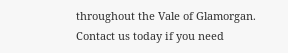throughout the Vale of Glamorgan. Contact us today if you need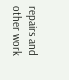repairs and other work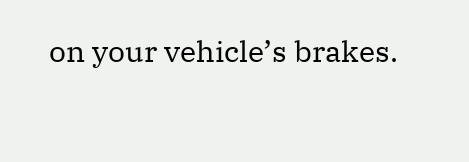on your vehicle’s brakes.